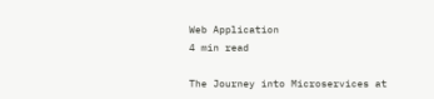Web Application
4 min read

The Journey into Microservices at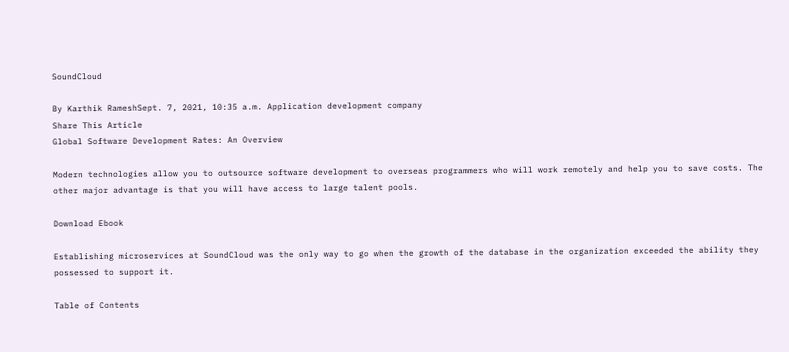SoundCloud

By Karthik RameshSept. 7, 2021, 10:35 a.m. Application development company
Share This Article
Global Software Development Rates: An Overview

Modern technologies allow you to outsource software development to overseas programmers who will work remotely and help you to save costs. The other major advantage is that you will have access to large talent pools.

Download Ebook

Establishing microservices at SoundCloud was the only way to go when the growth of the database in the organization exceeded the ability they possessed to support it.

Table of Contents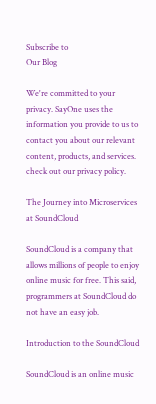Subscribe to
Our Blog

We're committed to your privacy. SayOne uses the information you provide to us to contact you about our relevant content, products, and services. check out our privacy policy.

The Journey into Microservices at SoundCloud

SoundCloud is a company that allows millions of people to enjoy online music for free. This said, programmers at SoundCloud do not have an easy job.

Introduction to the SoundCloud

SoundCloud is an online music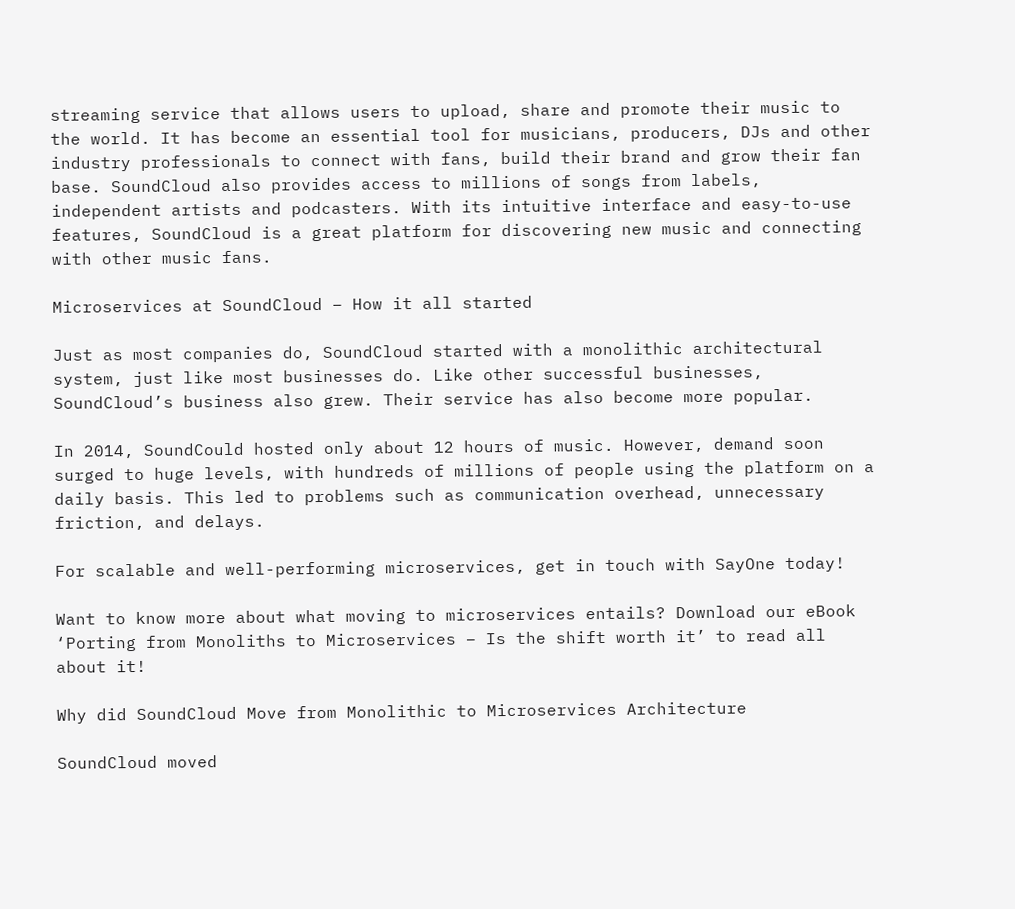streaming service that allows users to upload, share and promote their music to the world. It has become an essential tool for musicians, producers, DJs and other industry professionals to connect with fans, build their brand and grow their fan base. SoundCloud also provides access to millions of songs from labels, independent artists and podcasters. With its intuitive interface and easy-to-use features, SoundCloud is a great platform for discovering new music and connecting with other music fans.

Microservices at SoundCloud – How it all started

Just as most companies do, SoundCloud started with a monolithic architectural system, just like most businesses do. Like other successful businesses, SoundCloud’s business also grew. Their service has also become more popular.

In 2014, SoundCould hosted only about 12 hours of music. However, demand soon surged to huge levels, with hundreds of millions of people using the platform on a daily basis. This led to problems such as communication overhead, unnecessary friction, and delays.

For scalable and well-performing microservices, get in touch with SayOne today!

Want to know more about what moving to microservices entails? Download our eBook ‘Porting from Monoliths to Microservices – Is the shift worth it’ to read all about it!

Why did SoundCloud Move from Monolithic to Microservices Architecture

SoundCloud moved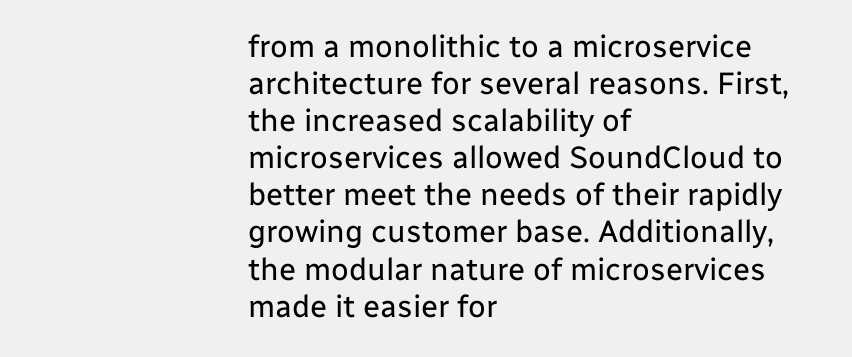from a monolithic to a microservice architecture for several reasons. First, the increased scalability of microservices allowed SoundCloud to better meet the needs of their rapidly growing customer base. Additionally, the modular nature of microservices made it easier for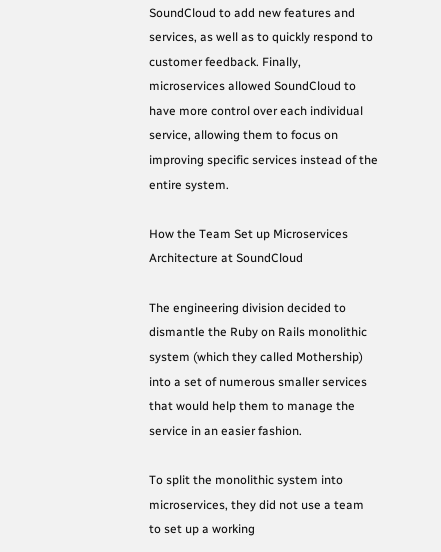SoundCloud to add new features and services, as well as to quickly respond to customer feedback. Finally, microservices allowed SoundCloud to have more control over each individual service, allowing them to focus on improving specific services instead of the entire system.

How the Team Set up Microservices Architecture at SoundCloud

The engineering division decided to dismantle the Ruby on Rails monolithic system (which they called Mothership) into a set of numerous smaller services that would help them to manage the service in an easier fashion.

To split the monolithic system into microservices, they did not use a team to set up a working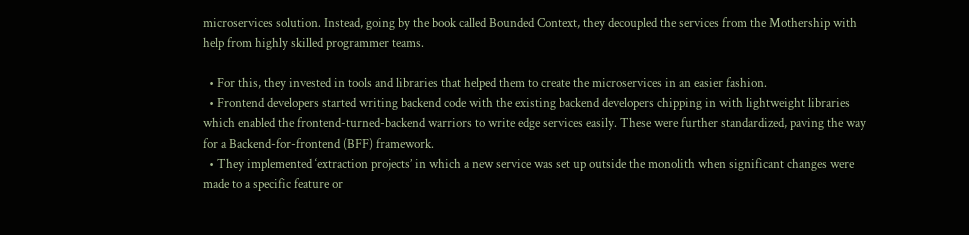microservices solution. Instead, going by the book called Bounded Context, they decoupled the services from the Mothership with help from highly skilled programmer teams.

  • For this, they invested in tools and libraries that helped them to create the microservices in an easier fashion.
  • Frontend developers started writing backend code with the existing backend developers chipping in with lightweight libraries which enabled the frontend-turned-backend warriors to write edge services easily. These were further standardized, paving the way for a Backend-for-frontend (BFF) framework.
  • They implemented ‘extraction projects’ in which a new service was set up outside the monolith when significant changes were made to a specific feature or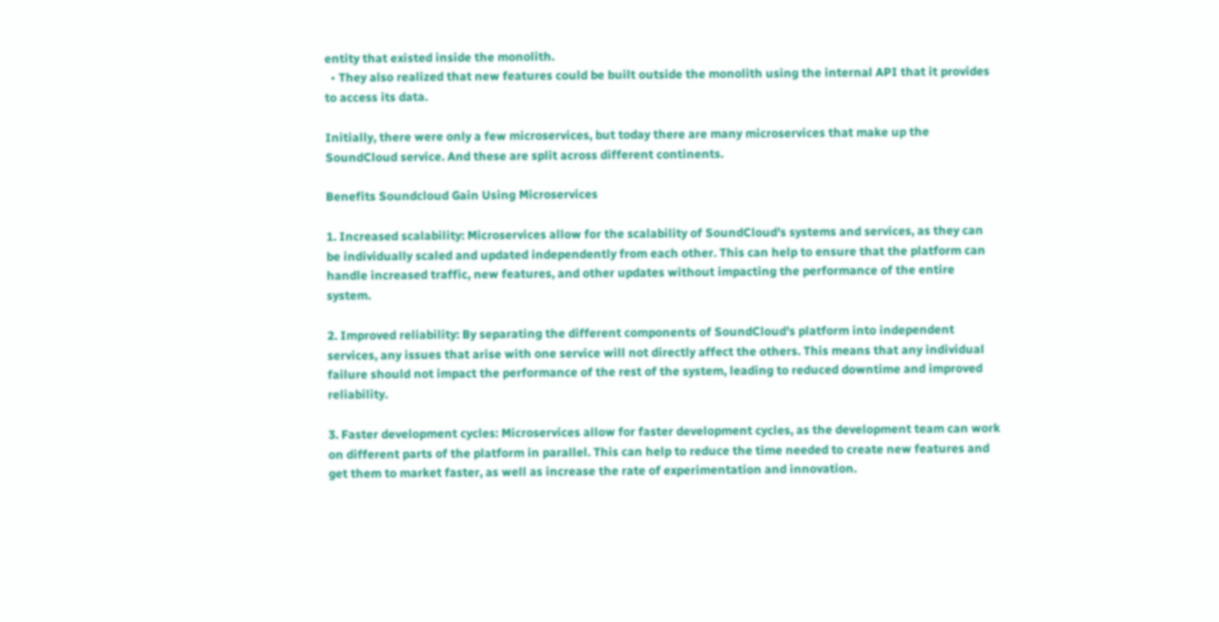entity that existed inside the monolith.
  • They also realized that new features could be built outside the monolith using the internal API that it provides to access its data.

Initially, there were only a few microservices, but today there are many microservices that make up the SoundCloud service. And these are split across different continents.

Benefits Soundcloud Gain Using Microservices

1. Increased scalability: Microservices allow for the scalability of SoundCloud's systems and services, as they can be individually scaled and updated independently from each other. This can help to ensure that the platform can handle increased traffic, new features, and other updates without impacting the performance of the entire system.

2. Improved reliability: By separating the different components of SoundCloud's platform into independent services, any issues that arise with one service will not directly affect the others. This means that any individual failure should not impact the performance of the rest of the system, leading to reduced downtime and improved reliability.

3. Faster development cycles: Microservices allow for faster development cycles, as the development team can work on different parts of the platform in parallel. This can help to reduce the time needed to create new features and get them to market faster, as well as increase the rate of experimentation and innovation.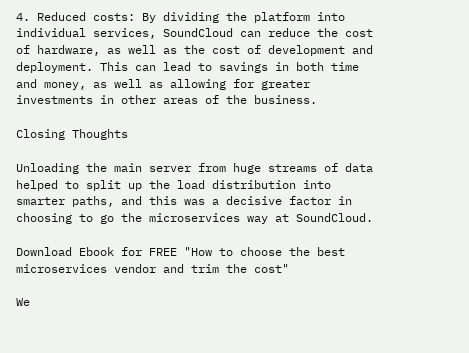4. Reduced costs: By dividing the platform into individual services, SoundCloud can reduce the cost of hardware, as well as the cost of development and deployment. This can lead to savings in both time and money, as well as allowing for greater investments in other areas of the business.

Closing Thoughts

Unloading the main server from huge streams of data helped to split up the load distribution into smarter paths, and this was a decisive factor in choosing to go the microservices way at SoundCloud.

Download Ebook for FREE "How to choose the best microservices vendor and trim the cost"

We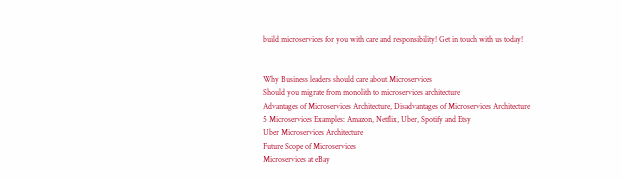build microservices for you with care and responsibility! Get in touch with us today!


Why Business leaders should care about Microservices
Should you migrate from monolith to microservices architecture
Advantages of Microservices Architecture, Disadvantages of Microservices Architecture
5 Microservices Examples: Amazon, Netflix, Uber, Spotify and Etsy
Uber Microservices Architecture
Future Scope of Microservices
Microservices at eBay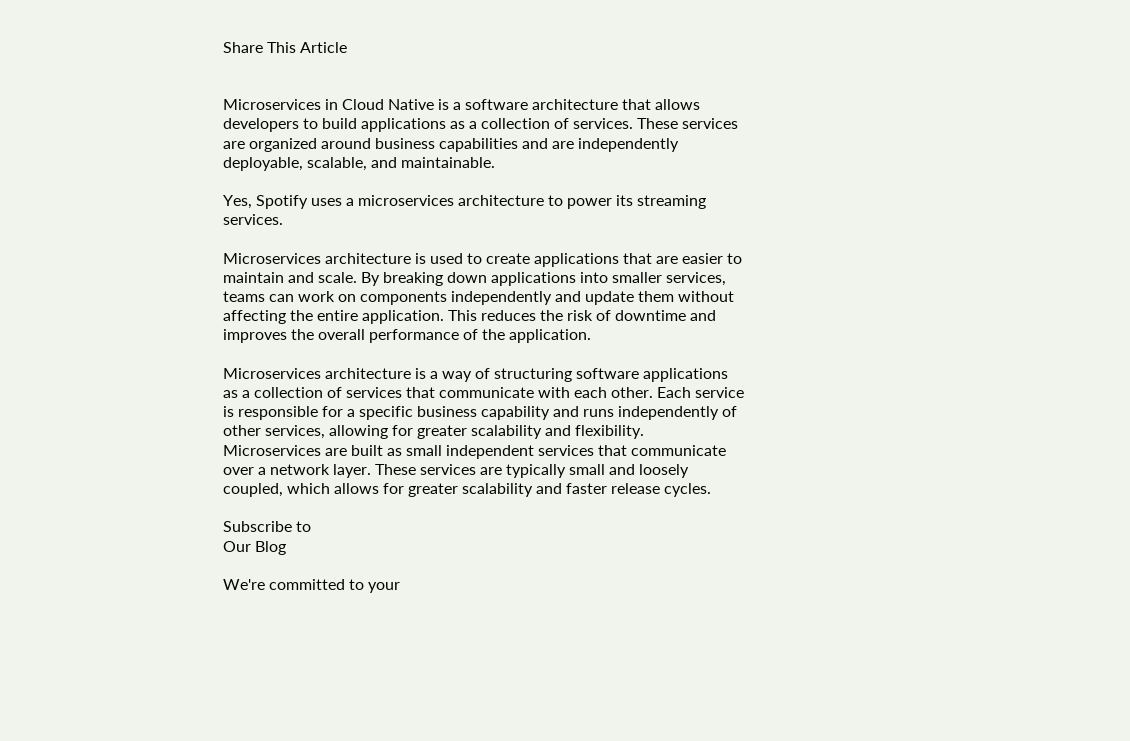Share This Article


Microservices in Cloud Native is a software architecture that allows developers to build applications as a collection of services. These services are organized around business capabilities and are independently deployable, scalable, and maintainable.

Yes, Spotify uses a microservices architecture to power its streaming services.

Microservices architecture is used to create applications that are easier to maintain and scale. By breaking down applications into smaller services, teams can work on components independently and update them without affecting the entire application. This reduces the risk of downtime and improves the overall performance of the application.

Microservices architecture is a way of structuring software applications as a collection of services that communicate with each other. Each service is responsible for a specific business capability and runs independently of other services, allowing for greater scalability and flexibility. Microservices are built as small independent services that communicate over a network layer. These services are typically small and loosely coupled, which allows for greater scalability and faster release cycles.

Subscribe to
Our Blog

We're committed to your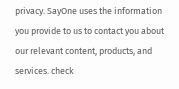privacy. SayOne uses the information you provide to us to contact you about our relevant content, products, and services. check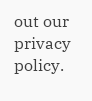out our privacy policy.